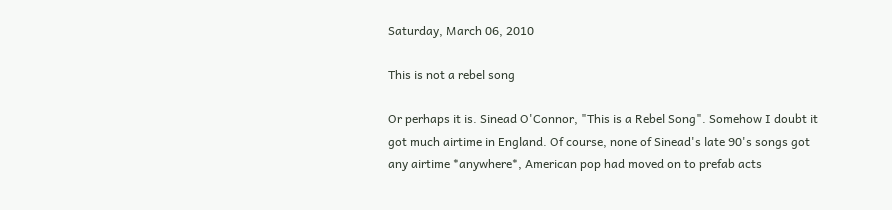Saturday, March 06, 2010

This is not a rebel song

Or perhaps it is. Sinead O'Connor, "This is a Rebel Song". Somehow I doubt it got much airtime in England. Of course, none of Sinead's late 90's songs got any airtime *anywhere*, American pop had moved on to prefab acts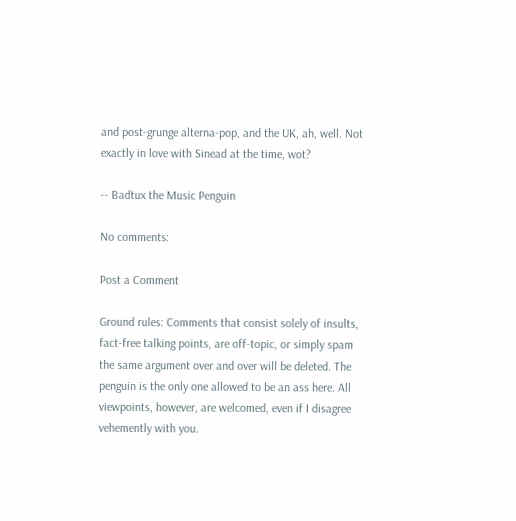and post-grunge alterna-pop, and the UK, ah, well. Not exactly in love with Sinead at the time, wot?

-- Badtux the Music Penguin

No comments:

Post a Comment

Ground rules: Comments that consist solely of insults, fact-free talking points, are off-topic, or simply spam the same argument over and over will be deleted. The penguin is the only one allowed to be an ass here. All viewpoints, however, are welcomed, even if I disagree vehemently with you.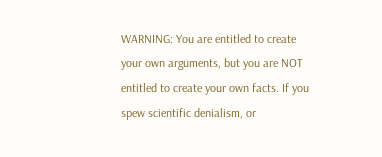WARNING: You are entitled to create your own arguments, but you are NOT entitled to create your own facts. If you spew scientific denialism, or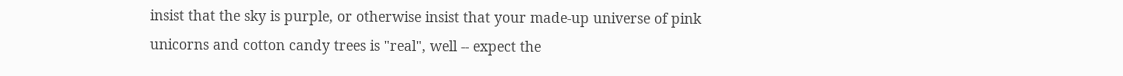insist that the sky is purple, or otherwise insist that your made-up universe of pink unicorns and cotton candy trees is "real", well -- expect the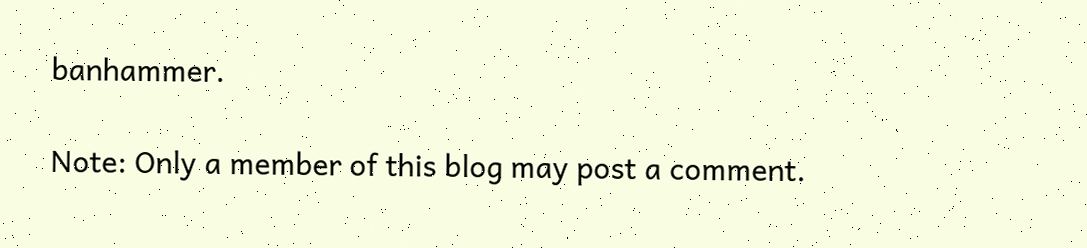banhammer.

Note: Only a member of this blog may post a comment.